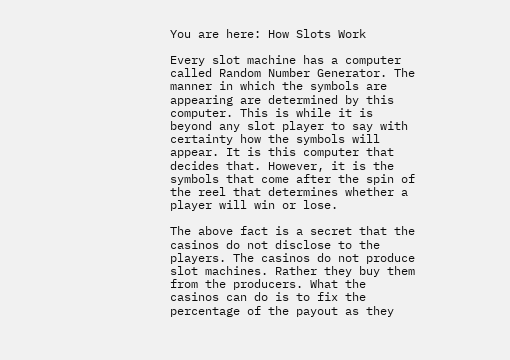You are here: How Slots Work

Every slot machine has a computer called Random Number Generator. The manner in which the symbols are appearing are determined by this computer. This is while it is beyond any slot player to say with certainty how the symbols will appear. It is this computer that decides that. However, it is the symbols that come after the spin of the reel that determines whether a player will win or lose.

The above fact is a secret that the casinos do not disclose to the players. The casinos do not produce slot machines. Rather they buy them from the producers. What the casinos can do is to fix the percentage of the payout as they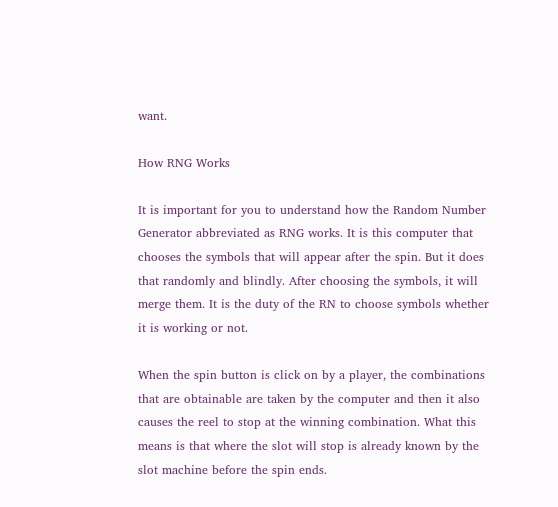want.

How RNG Works

It is important for you to understand how the Random Number Generator abbreviated as RNG works. It is this computer that chooses the symbols that will appear after the spin. But it does that randomly and blindly. After choosing the symbols, it will merge them. It is the duty of the RN to choose symbols whether it is working or not.

When the spin button is click on by a player, the combinations that are obtainable are taken by the computer and then it also causes the reel to stop at the winning combination. What this means is that where the slot will stop is already known by the slot machine before the spin ends.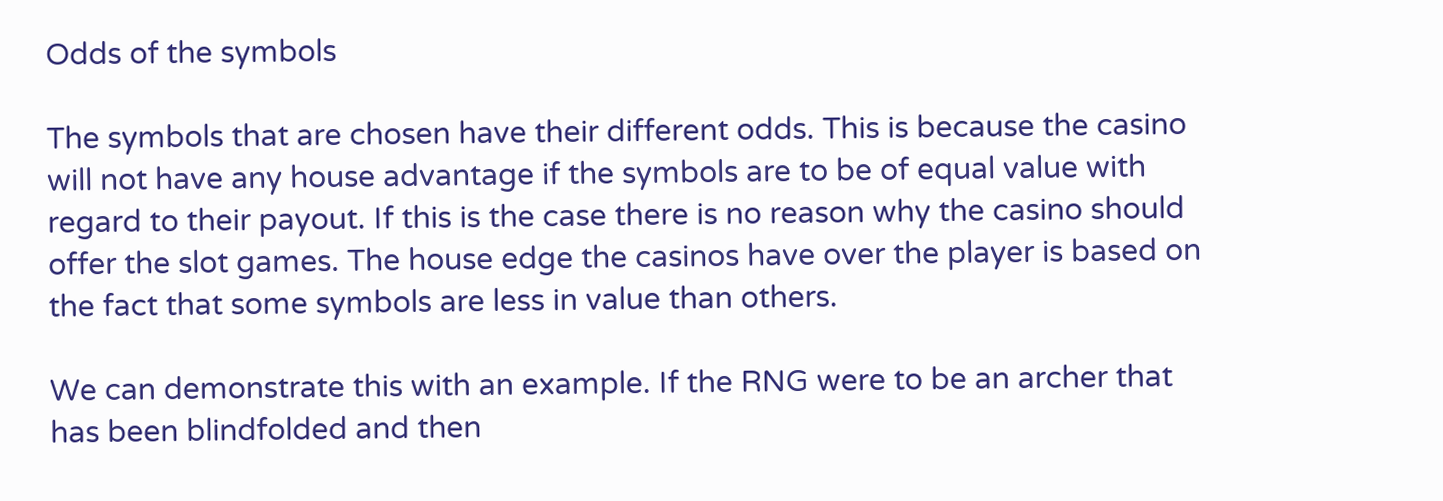Odds of the symbols

The symbols that are chosen have their different odds. This is because the casino will not have any house advantage if the symbols are to be of equal value with regard to their payout. If this is the case there is no reason why the casino should offer the slot games. The house edge the casinos have over the player is based on the fact that some symbols are less in value than others.

We can demonstrate this with an example. If the RNG were to be an archer that has been blindfolded and then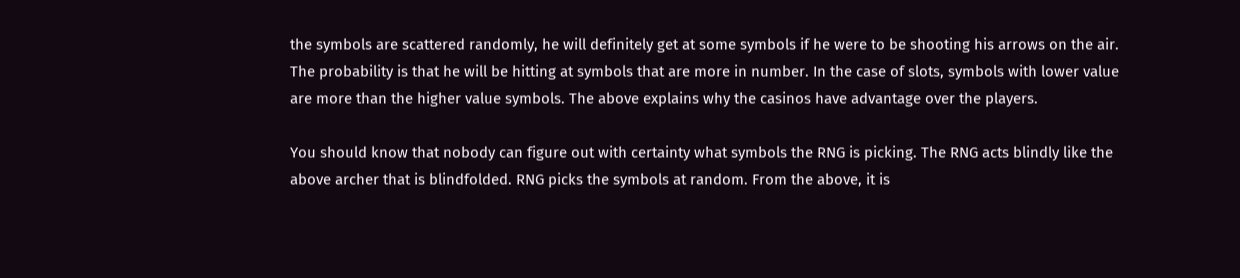the symbols are scattered randomly, he will definitely get at some symbols if he were to be shooting his arrows on the air. The probability is that he will be hitting at symbols that are more in number. In the case of slots, symbols with lower value are more than the higher value symbols. The above explains why the casinos have advantage over the players.

You should know that nobody can figure out with certainty what symbols the RNG is picking. The RNG acts blindly like the above archer that is blindfolded. RNG picks the symbols at random. From the above, it is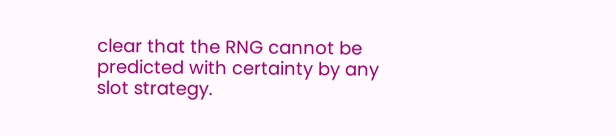clear that the RNG cannot be predicted with certainty by any slot strategy.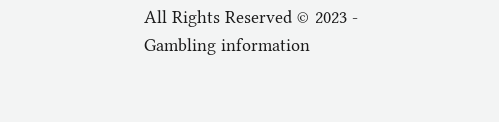All Rights Reserved © 2023 - Gambling information